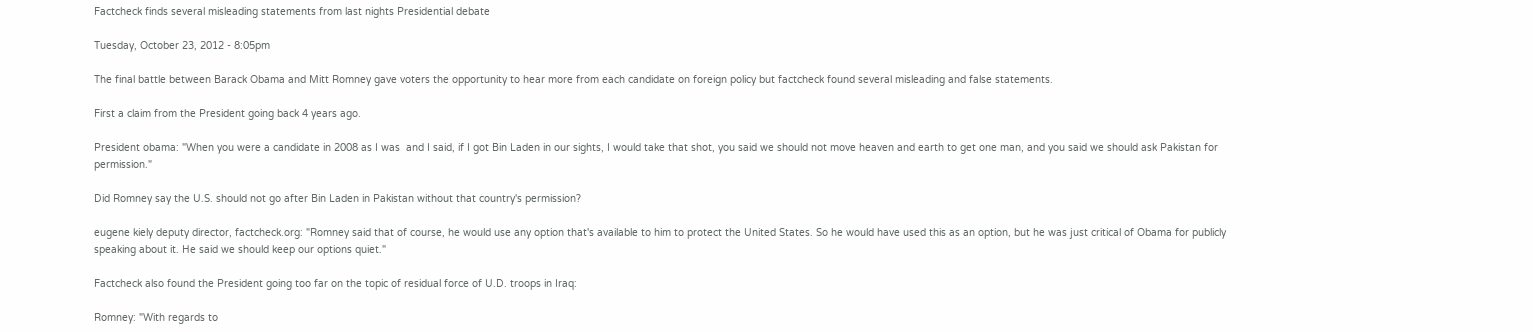Factcheck finds several misleading statements from last nights Presidential debate

Tuesday, October 23, 2012 - 8:05pm

The final battle between Barack Obama and Mitt Romney gave voters the opportunity to hear more from each candidate on foreign policy but factcheck found several misleading and false statements.

First a claim from the President going back 4 years ago.

President obama: "When you were a candidate in 2008 as I was  and I said, if I got Bin Laden in our sights, I would take that shot, you said we should not move heaven and earth to get one man, and you said we should ask Pakistan for permission."

Did Romney say the U.S. should not go after Bin Laden in Pakistan without that country's permission?

eugene kiely deputy director, factcheck.org: "Romney said that of course, he would use any option that's available to him to protect the United States. So he would have used this as an option, but he was just critical of Obama for publicly speaking about it. He said we should keep our options quiet."

Factcheck also found the President going too far on the topic of residual force of U.D. troops in Iraq:

Romney: "With regards to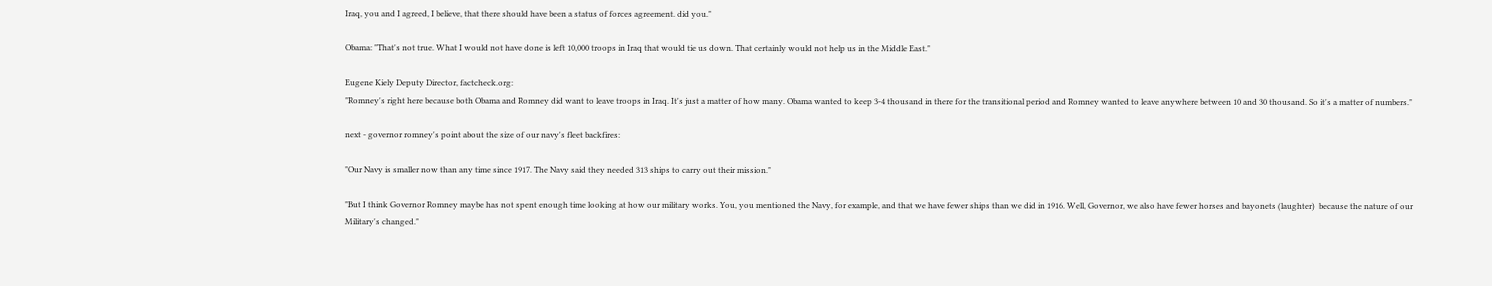Iraq, you and I agreed, I believe, that there should have been a status of forces agreement. did you."

Obama: "That's not true. What I would not have done is left 10,000 troops in Iraq that would tie us down. That certainly would not help us in the Middle East."

Eugene Kiely Deputy Director, factcheck.org:
"Romney's right here because both Obama and Romney did want to leave troops in Iraq. It's just a matter of how many. Obama wanted to keep 3-4 thousand in there for the transitional period and Romney wanted to leave anywhere between 10 and 30 thousand. So it's a matter of numbers."

next - governor romney's point about the size of our navy's fleet backfires:

"Our Navy is smaller now than any time since 1917. The Navy said they needed 313 ships to carry out their mission."

"But I think Governor Romney maybe has not spent enough time looking at how our military works. You, you mentioned the Navy, for example, and that we have fewer ships than we did in 1916. Well, Governor, we also have fewer horses and bayonets (laughter)  because the nature of our Military's changed."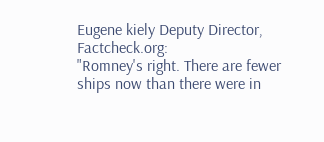Eugene kiely Deputy Director, Factcheck.org:
"Romney's right. There are fewer ships now than there were in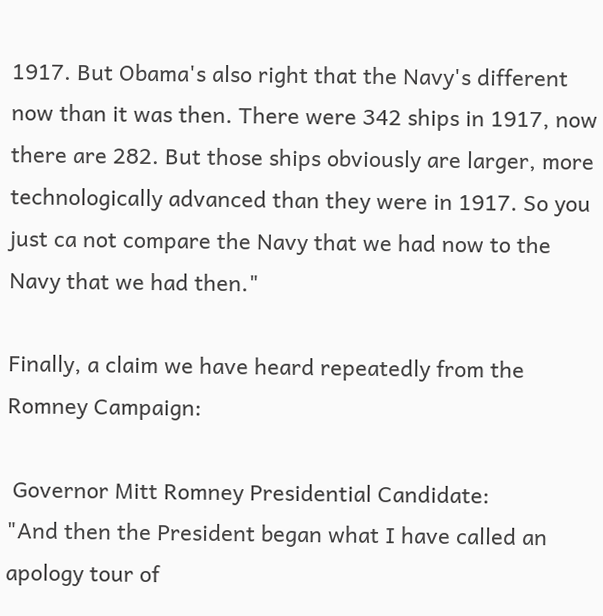1917. But Obama's also right that the Navy's different now than it was then. There were 342 ships in 1917, now there are 282. But those ships obviously are larger, more technologically advanced than they were in 1917. So you just ca not compare the Navy that we had now to the Navy that we had then."

Finally, a claim we have heard repeatedly from the Romney Campaign:

 Governor Mitt Romney Presidential Candidate:
"And then the President began what I have called an apology tour of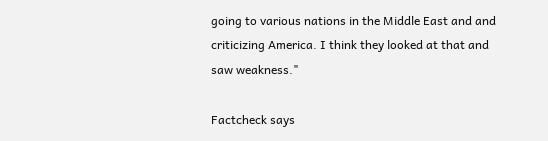going to various nations in the Middle East and and criticizing America. I think they looked at that and saw weakness."

Factcheck says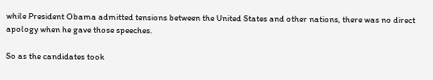while President Obama admitted tensions between the United States and other nations, there was no direct apology when he gave those speeches.

So as the candidates took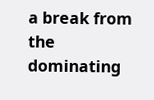a break from the dominating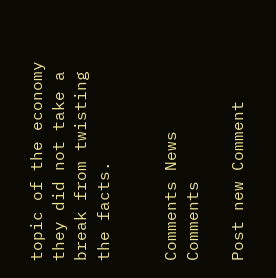topic of the economy they did not take a break from twisting the facts.


Comments News Comments

Post new Comment